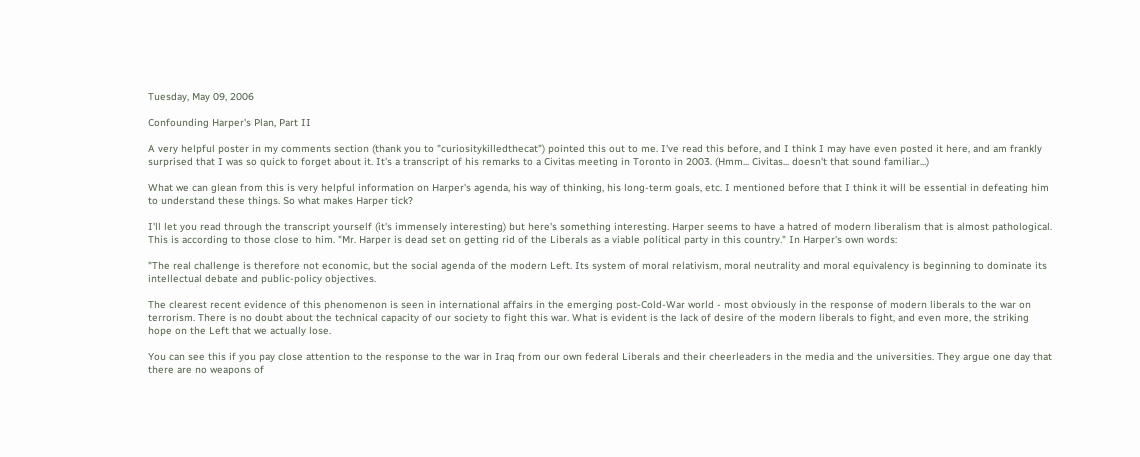Tuesday, May 09, 2006

Confounding Harper's Plan, Part II

A very helpful poster in my comments section (thank you to "curiositykilledthecat") pointed this out to me. I've read this before, and I think I may have even posted it here, and am frankly surprised that I was so quick to forget about it. It's a transcript of his remarks to a Civitas meeting in Toronto in 2003. (Hmm... Civitas... doesn't that sound familiar...)

What we can glean from this is very helpful information on Harper's agenda, his way of thinking, his long-term goals, etc. I mentioned before that I think it will be essential in defeating him to understand these things. So what makes Harper tick?

I'll let you read through the transcript yourself (it's immensely interesting) but here's something interesting. Harper seems to have a hatred of modern liberalism that is almost pathological. This is according to those close to him. "Mr. Harper is dead set on getting rid of the Liberals as a viable political party in this country." In Harper's own words:

"The real challenge is therefore not economic, but the social agenda of the modern Left. Its system of moral relativism, moral neutrality and moral equivalency is beginning to dominate its intellectual debate and public-policy objectives.

The clearest recent evidence of this phenomenon is seen in international affairs in the emerging post-Cold-War world - most obviously in the response of modern liberals to the war on terrorism. There is no doubt about the technical capacity of our society to fight this war. What is evident is the lack of desire of the modern liberals to fight, and even more, the striking hope on the Left that we actually lose.

You can see this if you pay close attention to the response to the war in Iraq from our own federal Liberals and their cheerleaders in the media and the universities. They argue one day that there are no weapons of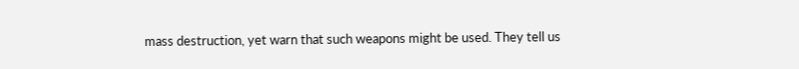mass destruction, yet warn that such weapons might be used. They tell us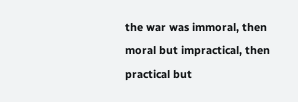the war was immoral, then moral but impractical, then practical but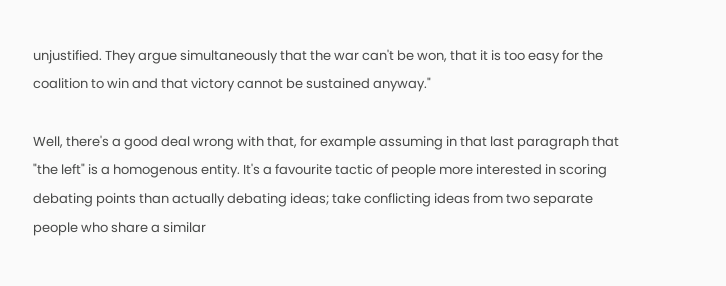unjustified. They argue simultaneously that the war can't be won, that it is too easy for the coalition to win and that victory cannot be sustained anyway."

Well, there's a good deal wrong with that, for example assuming in that last paragraph that "the left" is a homogenous entity. It's a favourite tactic of people more interested in scoring debating points than actually debating ideas; take conflicting ideas from two separate people who share a similar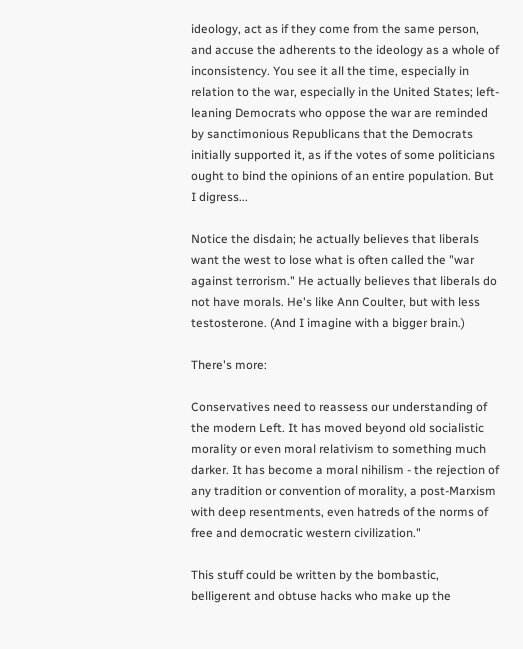ideology, act as if they come from the same person, and accuse the adherents to the ideology as a whole of inconsistency. You see it all the time, especially in relation to the war, especially in the United States; left-leaning Democrats who oppose the war are reminded by sanctimonious Republicans that the Democrats initially supported it, as if the votes of some politicians ought to bind the opinions of an entire population. But I digress...

Notice the disdain; he actually believes that liberals want the west to lose what is often called the "war against terrorism." He actually believes that liberals do not have morals. He's like Ann Coulter, but with less testosterone. (And I imagine with a bigger brain.)

There's more:

Conservatives need to reassess our understanding of the modern Left. It has moved beyond old socialistic morality or even moral relativism to something much darker. It has become a moral nihilism - the rejection of any tradition or convention of morality, a post-Marxism with deep resentments, even hatreds of the norms of free and democratic western civilization."

This stuff could be written by the bombastic, belligerent and obtuse hacks who make up the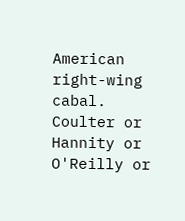American right-wing cabal. Coulter or Hannity or O'Reilly or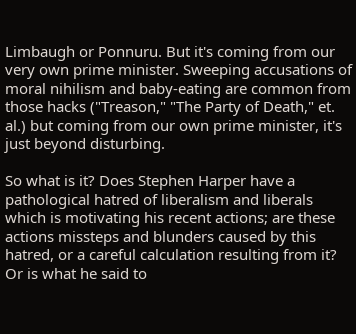Limbaugh or Ponnuru. But it's coming from our very own prime minister. Sweeping accusations of moral nihilism and baby-eating are common from those hacks ("Treason," "The Party of Death," et. al.) but coming from our own prime minister, it's just beyond disturbing.

So what is it? Does Stephen Harper have a pathological hatred of liberalism and liberals which is motivating his recent actions; are these actions missteps and blunders caused by this hatred, or a careful calculation resulting from it? Or is what he said to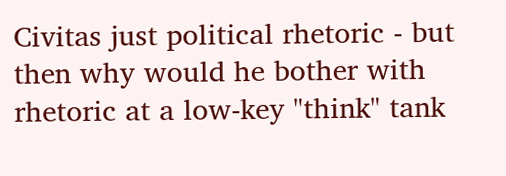Civitas just political rhetoric - but then why would he bother with rhetoric at a low-key "think" tank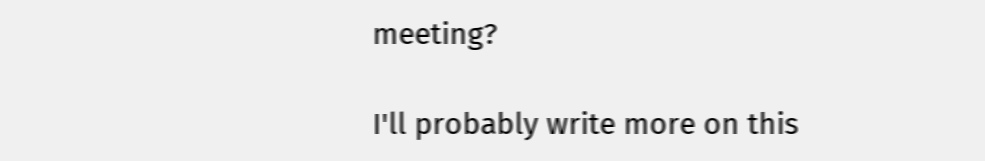meeting?

I'll probably write more on this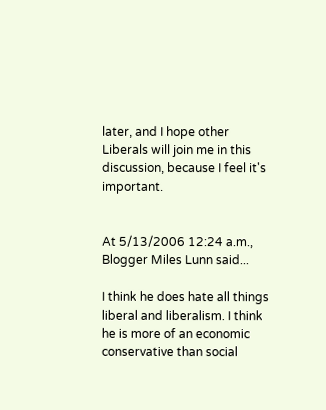later, and I hope other Liberals will join me in this discussion, because I feel it's important.


At 5/13/2006 12:24 a.m., Blogger Miles Lunn said...

I think he does hate all things liberal and liberalism. I think he is more of an economic conservative than social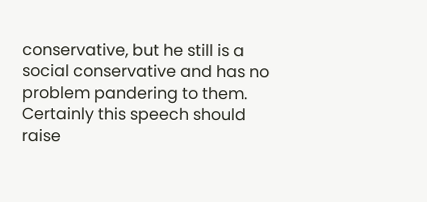conservative, but he still is a social conservative and has no problem pandering to them. Certainly this speech should raise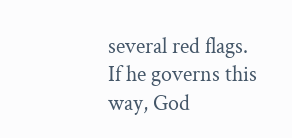several red flags. If he governs this way, God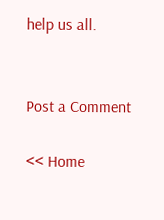help us all.


Post a Comment

<< Home